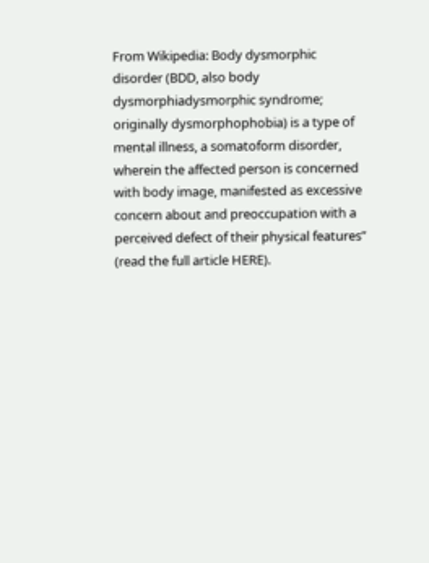From Wikipedia: Body dysmorphic disorder (BDD, also body dysmorphiadysmorphic syndrome; originally dysmorphophobia) is a type of mental illness, a somatoform disorder, wherein the affected person is concerned with body image, manifested as excessive concern about and preoccupation with a perceived defect of their physical features” (read the full article HERE).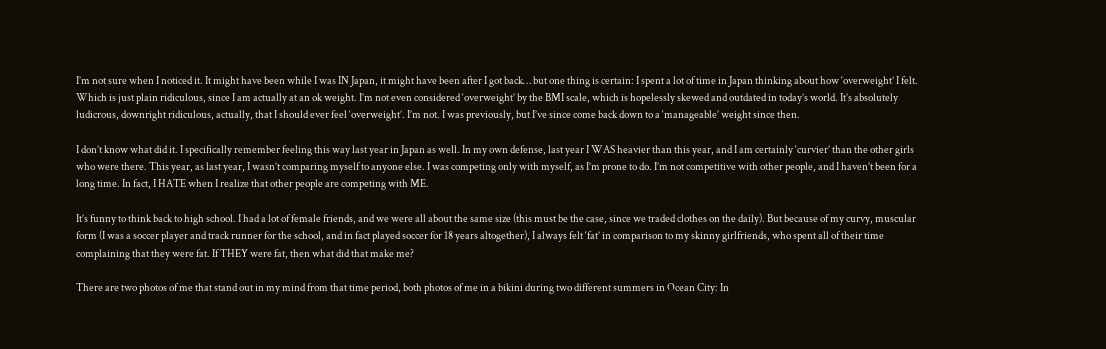I’m not sure when I noticed it. It might have been while I was IN Japan, it might have been after I got back… but one thing is certain: I spent a lot of time in Japan thinking about how ‘overweight’ I felt. Which is just plain ridiculous, since I am actually at an ok weight. I’m not even considered ‘overweight’ by the BMI scale, which is hopelessly skewed and outdated in today’s world. It’s absolutely ludicrous, downright ridiculous, actually, that I should ever feel ‘overweight’. I’m not. I was previously, but I’ve since come back down to a ‘manageable’ weight since then.

I don’t know what did it. I specifically remember feeling this way last year in Japan as well. In my own defense, last year I WAS heavier than this year, and I am certainly ‘curvier’ than the other girls who were there. This year, as last year, I wasn’t comparing myself to anyone else. I was competing only with myself, as I’m prone to do. I’m not competitive with other people, and I haven’t been for a long time. In fact, I HATE when I realize that other people are competing with ME.

It’s funny to think back to high school. I had a lot of female friends, and we were all about the same size (this must be the case, since we traded clothes on the daily). But because of my curvy, muscular form (I was a soccer player and track runner for the school, and in fact played soccer for 18 years altogether), I always felt ‘fat’ in comparison to my skinny girlfriends, who spent all of their time complaining that they were fat. If THEY were fat, then what did that make me?

There are two photos of me that stand out in my mind from that time period, both photos of me in a bikini during two different summers in Ocean City: In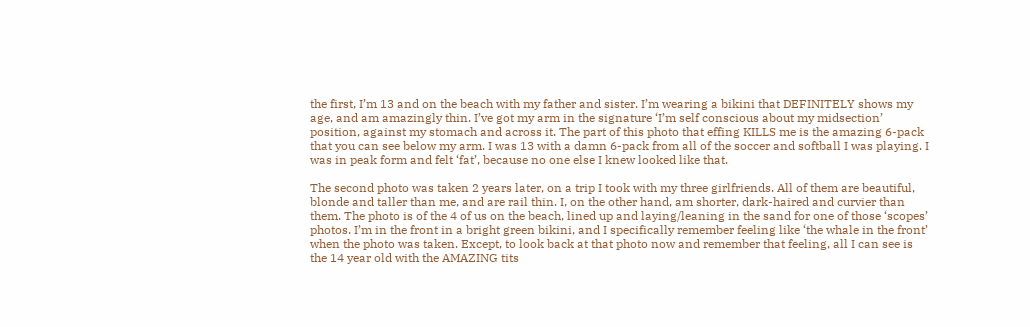the first, I’m 13 and on the beach with my father and sister. I’m wearing a bikini that DEFINITELY shows my age, and am amazingly thin. I’ve got my arm in the signature ‘I’m self conscious about my midsection’ position, against my stomach and across it. The part of this photo that effing KILLS me is the amazing 6-pack that you can see below my arm. I was 13 with a damn 6-pack from all of the soccer and softball I was playing. I was in peak form and felt ‘fat’, because no one else I knew looked like that.

The second photo was taken 2 years later, on a trip I took with my three girlfriends. All of them are beautiful, blonde and taller than me, and are rail thin. I, on the other hand, am shorter, dark-haired and curvier than them. The photo is of the 4 of us on the beach, lined up and laying/leaning in the sand for one of those ‘scopes’ photos. I’m in the front in a bright green bikini, and I specifically remember feeling like ‘the whale in the front’ when the photo was taken. Except, to look back at that photo now and remember that feeling, all I can see is the 14 year old with the AMAZING tits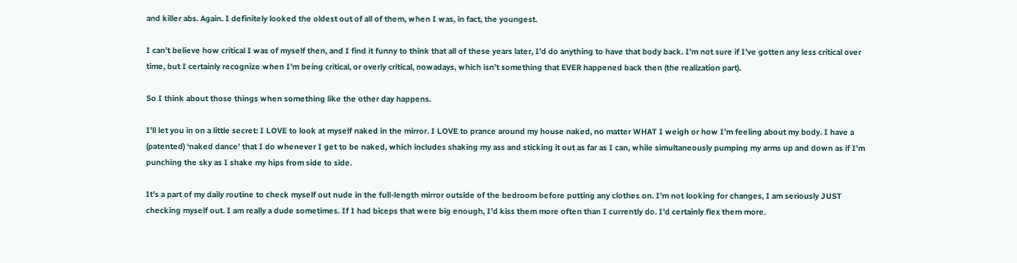and killer abs. Again. I definitely looked the oldest out of all of them, when I was, in fact, the youngest.

I can’t believe how critical I was of myself then, and I find it funny to think that all of these years later, I’d do anything to have that body back. I’m not sure if I’ve gotten any less critical over time, but I certainly recognize when I’m being critical, or overly critical, nowadays, which isn’t something that EVER happened back then (the realization part).

So I think about those things when something like the other day happens.

I’ll let you in on a little secret: I LOVE to look at myself naked in the mirror. I LOVE to prance around my house naked, no matter WHAT I weigh or how I’m feeling about my body. I have a (patented) ‘naked dance’ that I do whenever I get to be naked, which includes shaking my ass and sticking it out as far as I can, while simultaneously pumping my arms up and down as if I’m punching the sky as I shake my hips from side to side.

It’s a part of my daily routine to check myself out nude in the full-length mirror outside of the bedroom before putting any clothes on. I’m not looking for changes, I am seriously JUST checking myself out. I am really a dude sometimes. If I had biceps that were big enough, I’d kiss them more often than I currently do. I’d certainly flex them more.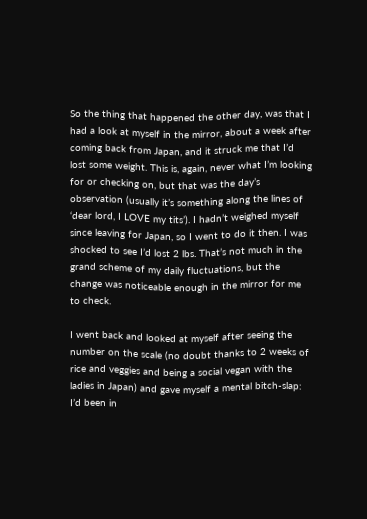So the thing that happened the other day, was that I had a look at myself in the mirror, about a week after coming back from Japan, and it struck me that I’d lost some weight. This is, again, never what I’m looking for or checking on, but that was the day’s observation (usually it’s something along the lines of ‘dear lord, I LOVE my tits’). I hadn’t weighed myself since leaving for Japan, so I went to do it then. I was shocked to see I’d lost 2 lbs. That’s not much in the grand scheme of my daily fluctuations, but the change was noticeable enough in the mirror for me to check.

I went back and looked at myself after seeing the number on the scale (no doubt thanks to 2 weeks of rice and veggies and being a social vegan with the ladies in Japan) and gave myself a mental bitch-slap: I’d been in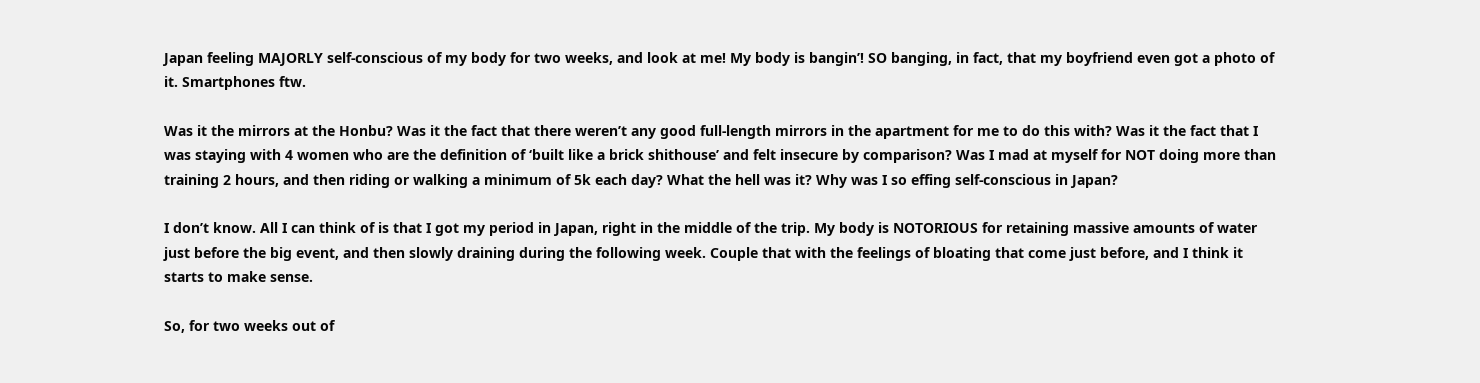Japan feeling MAJORLY self-conscious of my body for two weeks, and look at me! My body is bangin’! SO banging, in fact, that my boyfriend even got a photo of it. Smartphones ftw.

Was it the mirrors at the Honbu? Was it the fact that there weren’t any good full-length mirrors in the apartment for me to do this with? Was it the fact that I was staying with 4 women who are the definition of ‘built like a brick shithouse’ and felt insecure by comparison? Was I mad at myself for NOT doing more than training 2 hours, and then riding or walking a minimum of 5k each day? What the hell was it? Why was I so effing self-conscious in Japan?

I don’t know. All I can think of is that I got my period in Japan, right in the middle of the trip. My body is NOTORIOUS for retaining massive amounts of water just before the big event, and then slowly draining during the following week. Couple that with the feelings of bloating that come just before, and I think it starts to make sense.

So, for two weeks out of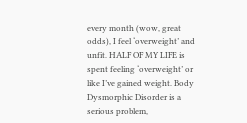every month (wow, great odds), I feel ‘overweight’ and unfit. HALF OF MY LIFE is spent feeling ‘overweight’ or like I’ve gained weight. Body Dysmorphic Disorder is a serious problem,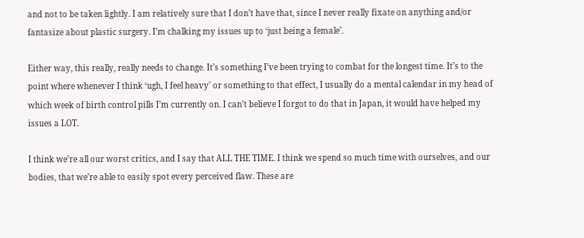and not to be taken lightly. I am relatively sure that I don’t have that, since I never really fixate on anything and/or fantasize about plastic surgery. I’m chalking my issues up to ‘just being a female’.

Either way, this really, really needs to change. It’s something I’ve been trying to combat for the longest time. It’s to the point where whenever I think ‘ugh, I feel heavy’ or something to that effect, I usually do a mental calendar in my head of which week of birth control pills I’m currently on. I can’t believe I forgot to do that in Japan, it would have helped my issues a LOT.

I think we’re all our worst critics, and I say that ALL THE TIME. I think we spend so much time with ourselves, and our bodies, that we’re able to easily spot every perceived flaw. These are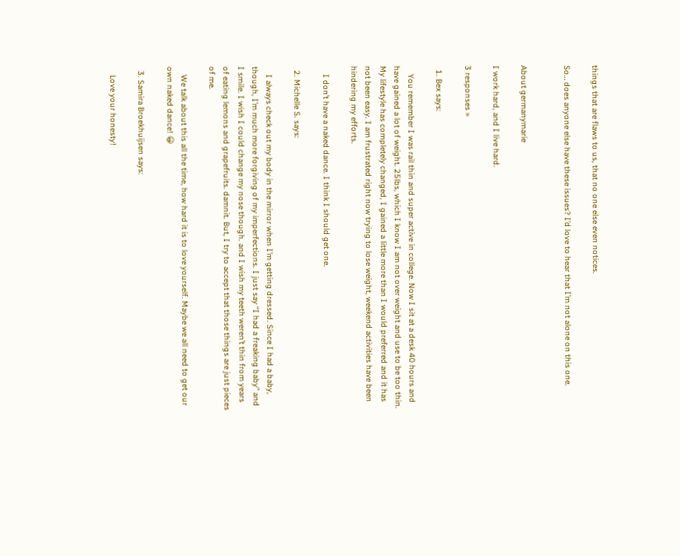things that are flaws to us, that no one else even notices.

So… does anyone else have these issues? I’d love to hear that I’m not alone on this one.


About germanymarie

I work hard, and I live hard.

3 responses »

  1. Bex says:

    You remember I was rail thin and super active in college. Now I sit at a desk 40 hours and have gained a lot of weight. 25lbs, which I know I am not over weight and use to be too thin. My lifestyle has completely changed, I gained a little more than I would preferred and it has not been easy. I am frustrated right now trying to lose weight, weekend activities have been hindering my efforts.

    I don’t have a naked dance. I think I should get one.

  2. Michelle S. says:

    I always check out my body in the mirror when I’m getting dressed. Since I had a baby, though, I’m much more forgiving of my imperfections. I just say “I had a freaking baby” and I smile. I wish I could change my nose though. and I wish my teeth weren’t thin from years of eating lemons and grapefruits. damnit. But, I try to accept that those things are just pieces of me.

    We talk about this all the time, how hard it is to love yourself. Maybe we all need to get our own naked dance! 😀

  3. Samira Broekhuijsen says:

    Love your honesty!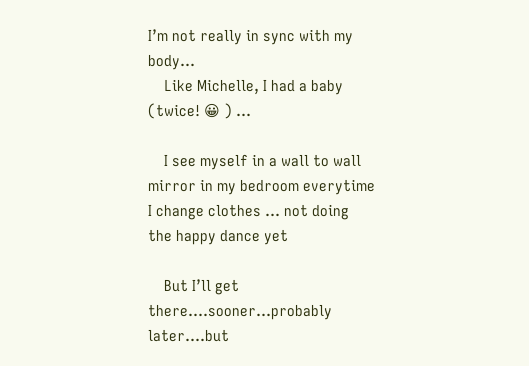I’m not really in sync with my body…
    Like Michelle, I had a baby (twice! 😀 ) …

    I see myself in a wall to wall mirror in my bedroom everytime I change clothes … not doing the happy dance yet

    But I’ll get there….sooner…probably later….but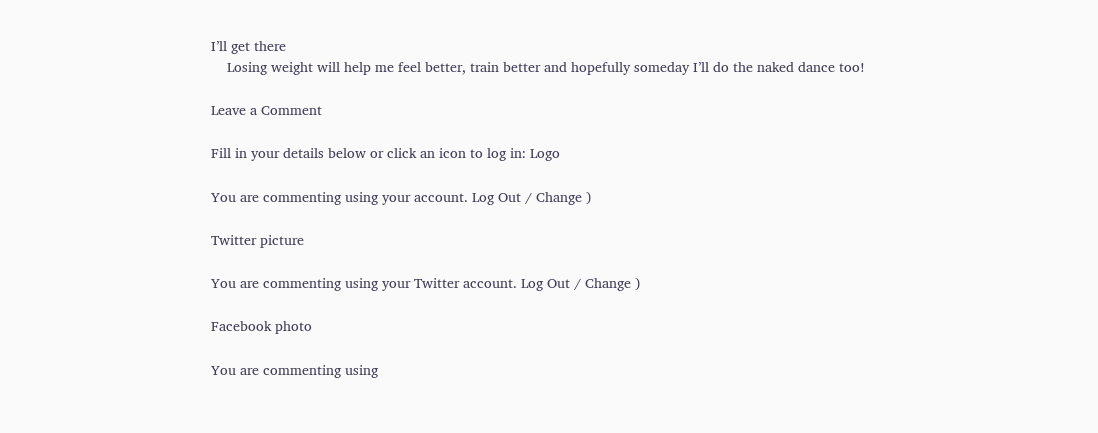I’ll get there
    Losing weight will help me feel better, train better and hopefully someday I’ll do the naked dance too!

Leave a Comment

Fill in your details below or click an icon to log in: Logo

You are commenting using your account. Log Out / Change )

Twitter picture

You are commenting using your Twitter account. Log Out / Change )

Facebook photo

You are commenting using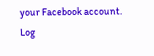your Facebook account. Log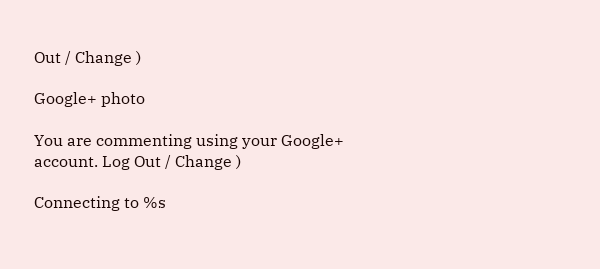Out / Change )

Google+ photo

You are commenting using your Google+ account. Log Out / Change )

Connecting to %s